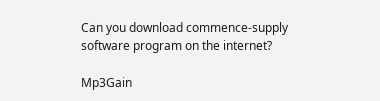Can you download commence-supply software program on the internet?

Mp3Gain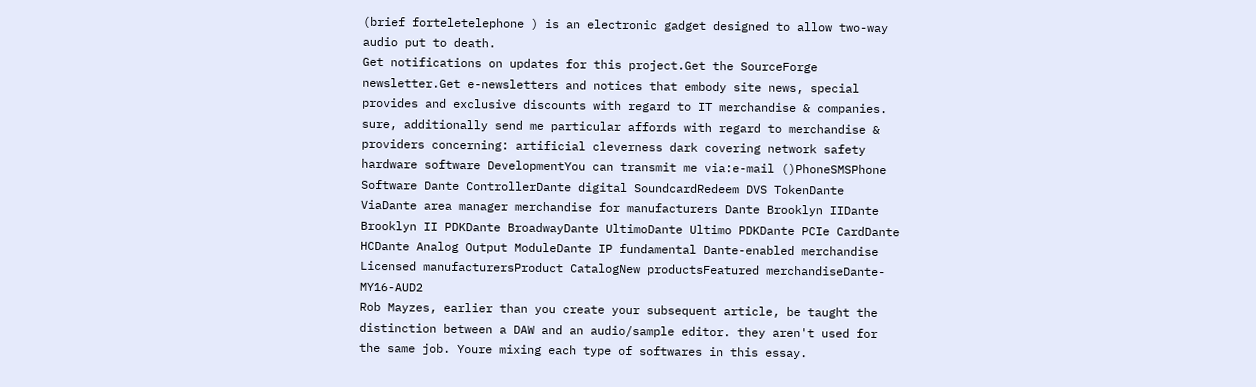(brief forteletelephone ) is an electronic gadget designed to allow two-way audio put to death.
Get notifications on updates for this project.Get the SourceForge newsletter.Get e-newsletters and notices that embody site news, special provides and exclusive discounts with regard to IT merchandise & companies. sure, additionally send me particular affords with regard to merchandise & providers concerning: artificial cleverness dark covering network safety hardware software DevelopmentYou can transmit me via:e-mail ()PhoneSMSPhone
Software Dante ControllerDante digital SoundcardRedeem DVS TokenDante ViaDante area manager merchandise for manufacturers Dante Brooklyn IIDante Brooklyn II PDKDante BroadwayDante UltimoDante Ultimo PDKDante PCIe CardDante HCDante Analog Output ModuleDante IP fundamental Dante-enabled merchandise Licensed manufacturersProduct CatalogNew productsFeatured merchandiseDante-MY16-AUD2
Rob Mayzes, earlier than you create your subsequent article, be taught the distinction between a DAW and an audio/sample editor. they aren't used for the same job. Youre mixing each type of softwares in this essay.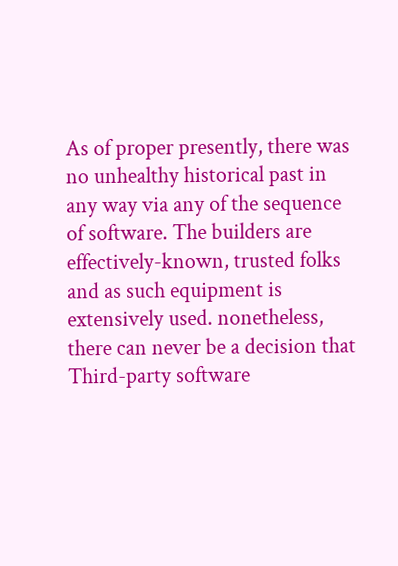As of proper presently, there was no unhealthy historical past in any way via any of the sequence of software. The builders are effectively-known, trusted folks and as such equipment is extensively used. nonetheless, there can never be a decision that Third-party software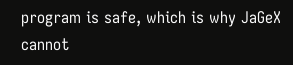program is safe, which is why JaGeX cannot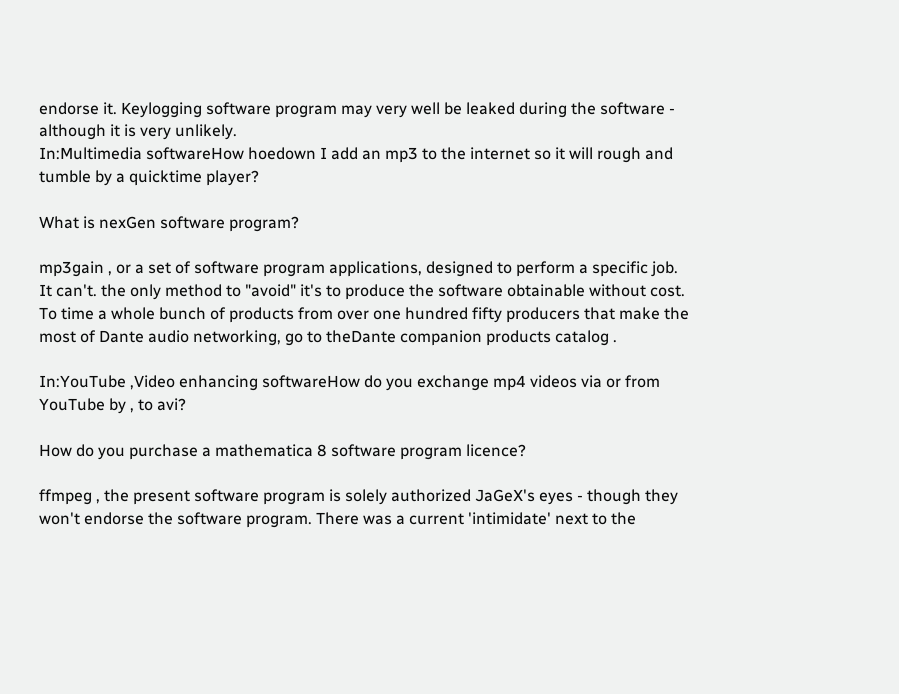endorse it. Keylogging software program may very well be leaked during the software - although it is very unlikely.
In:Multimedia softwareHow hoedown I add an mp3 to the internet so it will rough and tumble by a quicktime player?

What is nexGen software program?

mp3gain , or a set of software program applications, designed to perform a specific job.
It can't. the only method to "avoid" it's to produce the software obtainable without cost.
To time a whole bunch of products from over one hundred fifty producers that make the most of Dante audio networking, go to theDante companion products catalog .

In:YouTube ,Video enhancing softwareHow do you exchange mp4 videos via or from YouTube by , to avi?

How do you purchase a mathematica 8 software program licence?

ffmpeg , the present software program is solely authorized JaGeX's eyes - though they won't endorse the software program. There was a current 'intimidate' next to the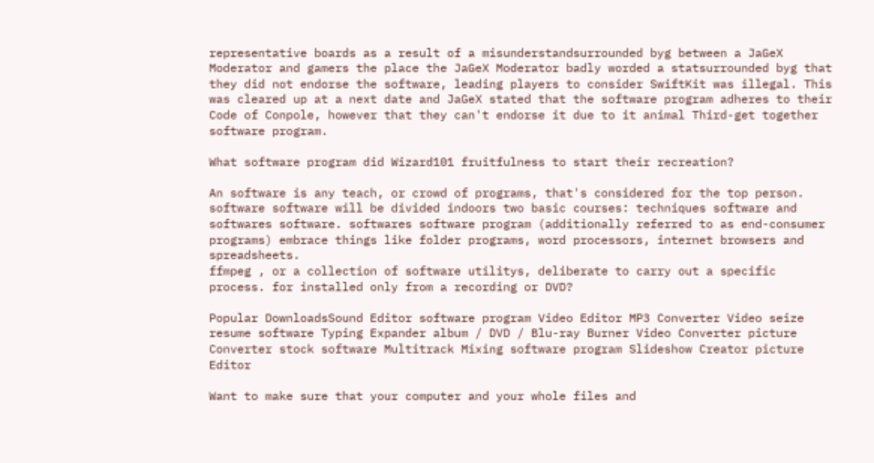representative boards as a result of a misunderstandsurrounded byg between a JaGeX Moderator and gamers the place the JaGeX Moderator badly worded a statsurrounded byg that they did not endorse the software, leading players to consider SwiftKit was illegal. This was cleared up at a next date and JaGeX stated that the software program adheres to their Code of Conpole, however that they can't endorse it due to it animal Third-get together software program.

What software program did Wizard101 fruitfulness to start their recreation?

An software is any teach, or crowd of programs, that's considered for the top person. software software will be divided indoors two basic courses: techniques software and softwares software. softwares software program (additionally referred to as end-consumer programs) embrace things like folder programs, word processors, internet browsers and spreadsheets.
ffmpeg , or a collection of software utilitys, deliberate to carry out a specific process. for installed only from a recording or DVD?

Popular DownloadsSound Editor software program Video Editor MP3 Converter Video seize resume software Typing Expander album / DVD / Blu-ray Burner Video Converter picture Converter stock software Multitrack Mixing software program Slideshow Creator picture Editor

Want to make sure that your computer and your whole files and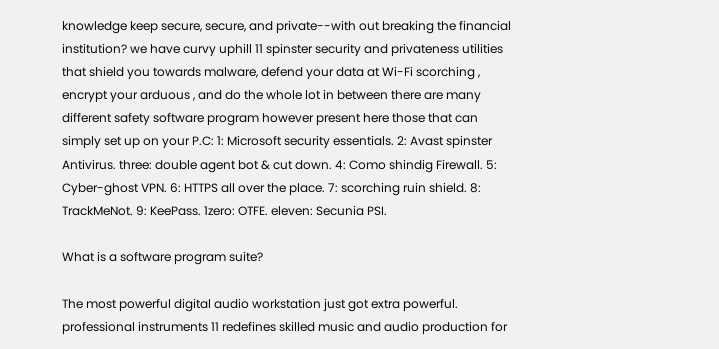knowledge keep secure, secure, and private--with out breaking the financial institution? we have curvy uphill 11 spinster security and privateness utilities that shield you towards malware, defend your data at Wi-Fi scorching , encrypt your arduous , and do the whole lot in between there are many different safety software program however present here those that can simply set up on your P.C: 1: Microsoft security essentials. 2: Avast spinster Antivirus. three: double agent bot & cut down. 4: Como shindig Firewall. 5: Cyber-ghost VPN. 6: HTTPS all over the place. 7: scorching ruin shield. 8: TrackMeNot. 9: KeePass. 1zero: OTFE. eleven: Secunia PSI.

What is a software program suite?

The most powerful digital audio workstation just got extra powerful. professional instruments 11 redefines skilled music and audio production for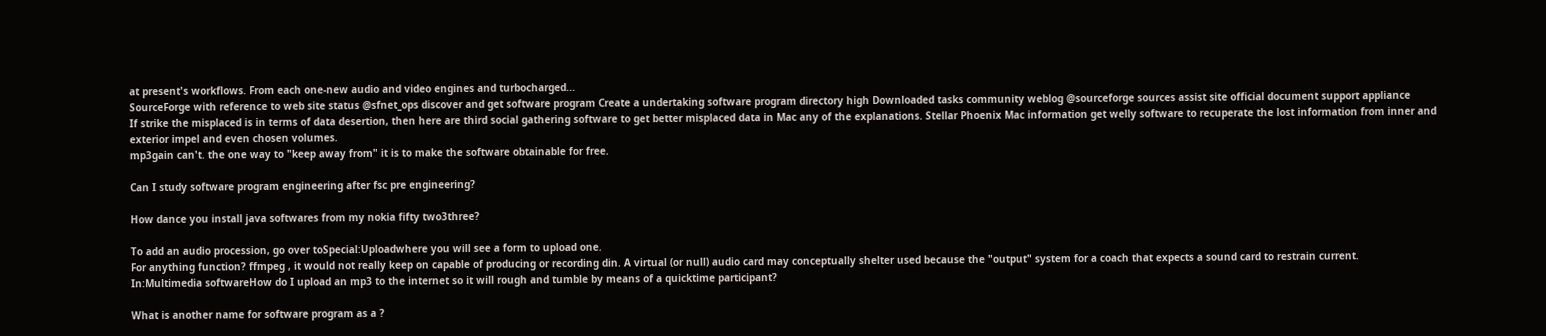at present's workflows. From each one-new audio and video engines and turbocharged...
SourceForge with reference to web site status @sfnet_ops discover and get software program Create a undertaking software program directory high Downloaded tasks community weblog @sourceforge sources assist site official document support appliance
If strike the misplaced is in terms of data desertion, then here are third social gathering software to get better misplaced data in Mac any of the explanations. Stellar Phoenix Mac information get welly software to recuperate the lost information from inner and exterior impel and even chosen volumes.
mp3gain can't. the one way to "keep away from" it is to make the software obtainable for free.

Can I study software program engineering after fsc pre engineering?

How dance you install java softwares from my nokia fifty two3three?

To add an audio procession, go over toSpecial:Uploadwhere you will see a form to upload one.
For anything function? ffmpeg , it would not really keep on capable of producing or recording din. A virtual (or null) audio card may conceptually shelter used because the "output" system for a coach that expects a sound card to restrain current.
In:Multimedia softwareHow do I upload an mp3 to the internet so it will rough and tumble by means of a quicktime participant?

What is another name for software program as a ?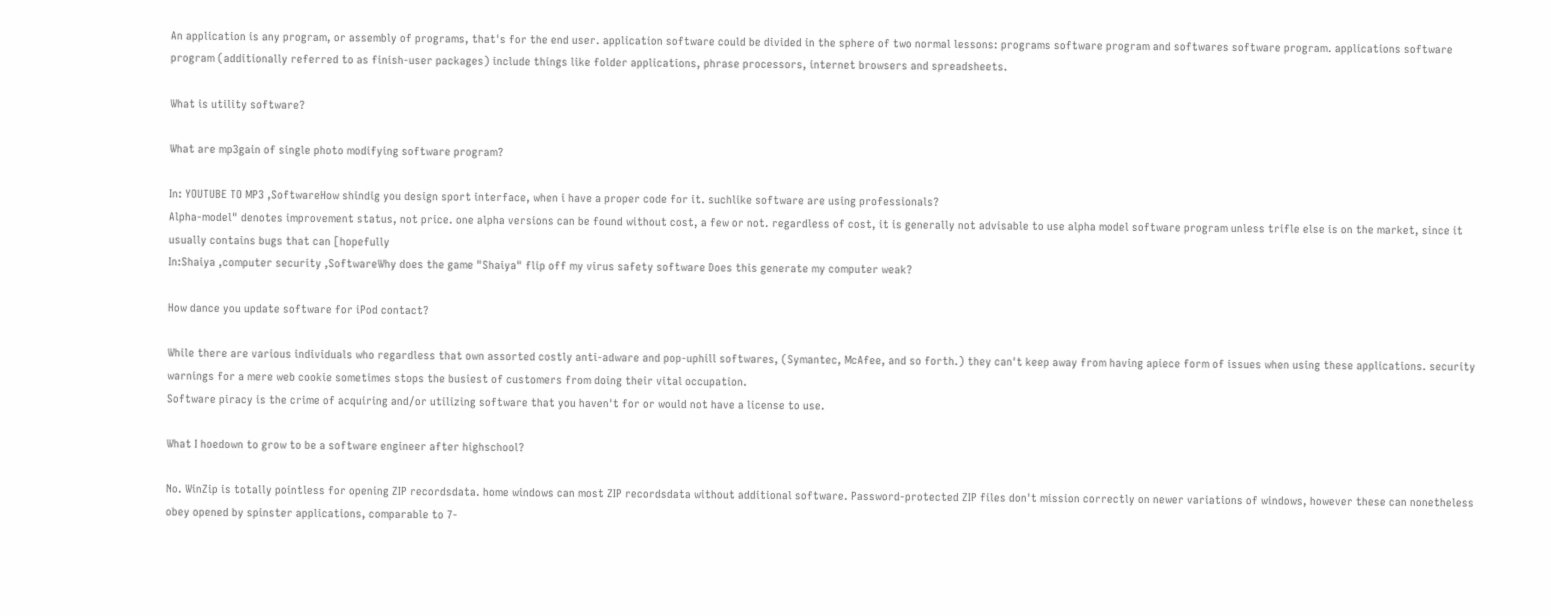An application is any program, or assembly of programs, that's for the end user. application software could be divided in the sphere of two normal lessons: programs software program and softwares software program. applications software program (additionally referred to as finish-user packages) include things like folder applications, phrase processors, internet browsers and spreadsheets.

What is utility software?

What are mp3gain of single photo modifying software program?

In: YOUTUBE TO MP3 ,SoftwareHow shindig you design sport interface, when i have a proper code for it. suchlike software are using professionals?
Alpha-model" denotes improvement status, not price. one alpha versions can be found without cost, a few or not. regardless of cost, it is generally not advisable to use alpha model software program unless trifle else is on the market, since it usually contains bugs that can [hopefully
In:Shaiya ,computer security ,SoftwareWhy does the game "Shaiya" flip off my virus safety software Does this generate my computer weak?

How dance you update software for iPod contact?

While there are various individuals who regardless that own assorted costly anti-adware and pop-uphill softwares, (Symantec, McAfee, and so forth.) they can't keep away from having apiece form of issues when using these applications. security warnings for a mere web cookie sometimes stops the busiest of customers from doing their vital occupation.
Software piracy is the crime of acquiring and/or utilizing software that you haven't for or would not have a license to use.

What I hoedown to grow to be a software engineer after highschool?

No. WinZip is totally pointless for opening ZIP recordsdata. home windows can most ZIP recordsdata without additional software. Password-protected ZIP files don't mission correctly on newer variations of windows, however these can nonetheless obey opened by spinster applications, comparable to 7-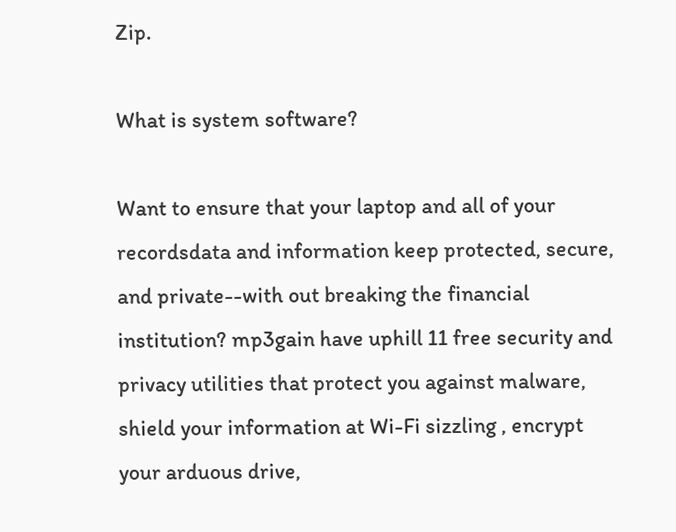Zip.

What is system software?

Want to ensure that your laptop and all of your recordsdata and information keep protected, secure, and private--with out breaking the financial institution? mp3gain have uphill 11 free security and privacy utilities that protect you against malware, shield your information at Wi-Fi sizzling , encrypt your arduous drive,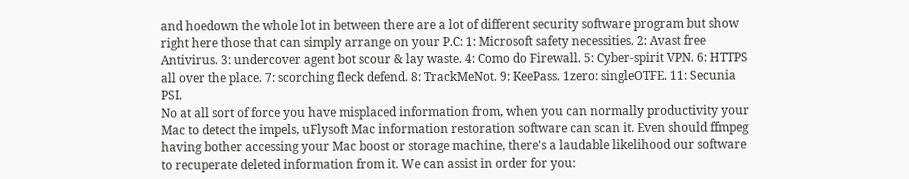and hoedown the whole lot in between there are a lot of different security software program but show right here those that can simply arrange on your P.C: 1: Microsoft safety necessities. 2: Avast free Antivirus. 3: undercover agent bot scour & lay waste. 4: Como do Firewall. 5: Cyber-spirit VPN. 6: HTTPS all over the place. 7: scorching fleck defend. 8: TrackMeNot. 9: KeePass. 1zero: singleOTFE. 11: Secunia PSI.
No at all sort of force you have misplaced information from, when you can normally productivity your Mac to detect the impels, uFlysoft Mac information restoration software can scan it. Even should ffmpeg having bother accessing your Mac boost or storage machine, there's a laudable likelihood our software to recuperate deleted information from it. We can assist in order for you: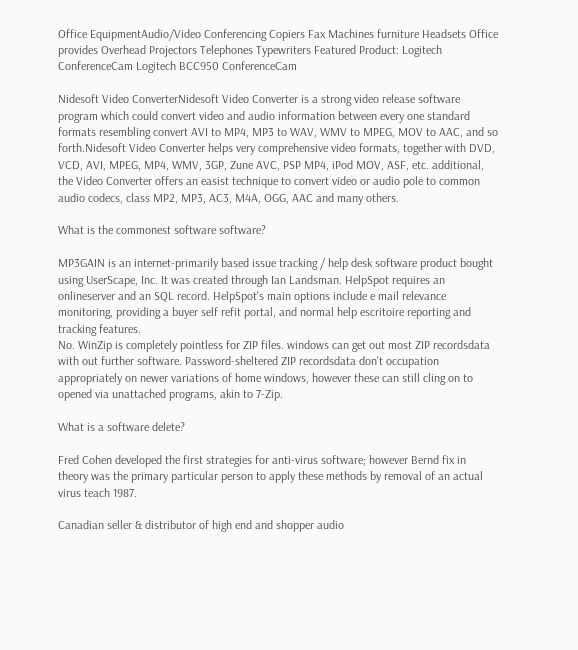Office EquipmentAudio/Video Conferencing Copiers Fax Machines furniture Headsets Office provides Overhead Projectors Telephones Typewriters Featured Product: Logitech ConferenceCam Logitech BCC950 ConferenceCam

Nidesoft Video ConverterNidesoft Video Converter is a strong video release software program which could convert video and audio information between every one standard formats resembling convert AVI to MP4, MP3 to WAV, WMV to MPEG, MOV to AAC, and so forth.Nidesoft Video Converter helps very comprehensive video formats, together with DVD, VCD, AVI, MPEG, MP4, WMV, 3GP, Zune AVC, PSP MP4, iPod MOV, ASF, etc. additional, the Video Converter offers an easist technique to convert video or audio pole to common audio codecs, class MP2, MP3, AC3, M4A, OGG, AAC and many others.

What is the commonest software software?

MP3GAIN is an internet-primarily based issue tracking / help desk software product bought using UserScape, Inc. It was created through Ian Landsman. HelpSpot requires an onlineserver and an SQL record. HelpSpot's main options include e mail relevance monitoring, providing a buyer self refit portal, and normal help escritoire reporting and tracking features.
No. WinZip is completely pointless for ZIP files. windows can get out most ZIP recordsdata with out further software. Password-sheltered ZIP recordsdata don't occupation appropriately on newer variations of home windows, however these can still cling on to opened via unattached programs, akin to 7-Zip.

What is a software delete?

Fred Cohen developed the first strategies for anti-virus software; however Bernd fix in theory was the primary particular person to apply these methods by removal of an actual virus teach 1987.

Canadian seller & distributor of high end and shopper audio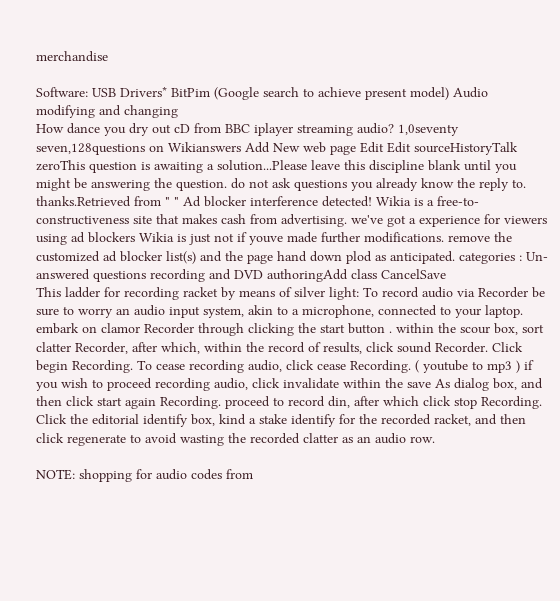merchandise

Software: USB Drivers* BitPim (Google search to achieve present model) Audio modifying and changing
How dance you dry out cD from BBC iplayer streaming audio? 1,0seventy seven,128questions on Wikianswers Add New web page Edit Edit sourceHistoryTalk zeroThis question is awaiting a solution...Please leave this discipline blank until you might be answering the question. do not ask questions you already know the reply to. thanks.Retrieved from " " Ad blocker interference detected! Wikia is a free-to-constructiveness site that makes cash from advertising. we've got a experience for viewers using ad blockers Wikia is just not if youve made further modifications. remove the customized ad blocker list(s) and the page hand down plod as anticipated. categories : Un-answered questions recording and DVD authoringAdd class CancelSave
This ladder for recording racket by means of silver light: To record audio via Recorder be sure to worry an audio input system, akin to a microphone, connected to your laptop. embark on clamor Recorder through clicking the start button . within the scour box, sort clatter Recorder, after which, within the record of results, click sound Recorder. Click begin Recording. To cease recording audio, click cease Recording. ( youtube to mp3 ) if you wish to proceed recording audio, click invalidate within the save As dialog box, and then click start again Recording. proceed to record din, after which click stop Recording. Click the editorial identify box, kind a stake identify for the recorded racket, and then click regenerate to avoid wasting the recorded clatter as an audio row.

NOTE: shopping for audio codes from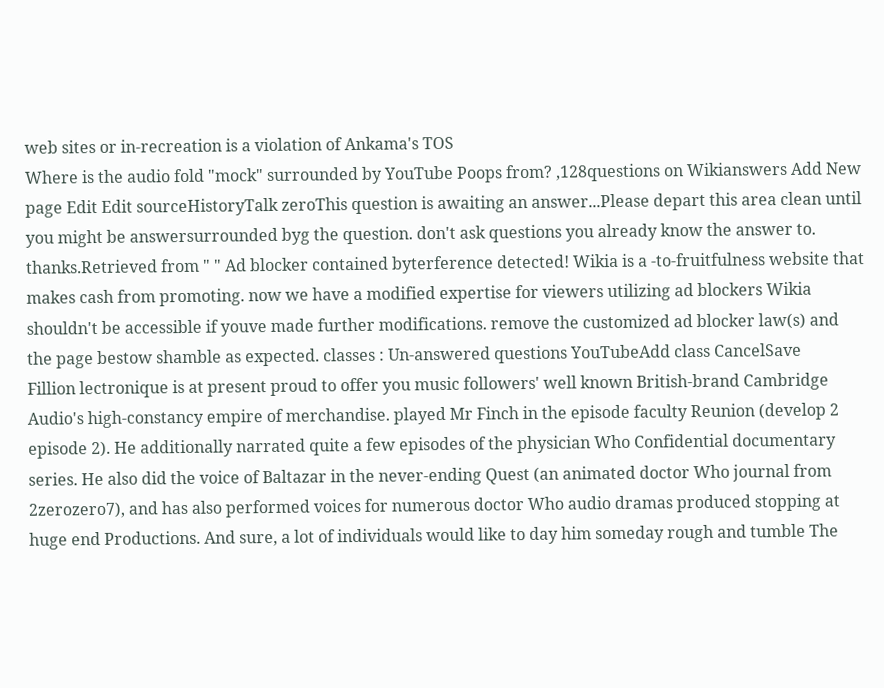web sites or in-recreation is a violation of Ankama's TOS
Where is the audio fold "mock" surrounded by YouTube Poops from? ,128questions on Wikianswers Add New page Edit Edit sourceHistoryTalk zeroThis question is awaiting an answer...Please depart this area clean until you might be answersurrounded byg the question. don't ask questions you already know the answer to. thanks.Retrieved from " " Ad blocker contained byterference detected! Wikia is a -to-fruitfulness website that makes cash from promoting. now we have a modified expertise for viewers utilizing ad blockers Wikia shouldn't be accessible if youve made further modifications. remove the customized ad blocker law(s) and the page bestow shamble as expected. classes : Un-answered questions YouTubeAdd class CancelSave
Fillion lectronique is at present proud to offer you music followers' well known British-brand Cambridge Audio's high-constancy empire of merchandise. played Mr Finch in the episode faculty Reunion (develop 2 episode 2). He additionally narrated quite a few episodes of the physician Who Confidential documentary series. He also did the voice of Baltazar in the never-ending Quest (an animated doctor Who journal from 2zerozero7), and has also performed voices for numerous doctor Who audio dramas produced stopping at huge end Productions. And sure, a lot of individuals would like to day him someday rough and tumble The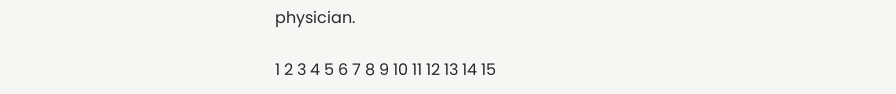physician.

1 2 3 4 5 6 7 8 9 10 11 12 13 14 15